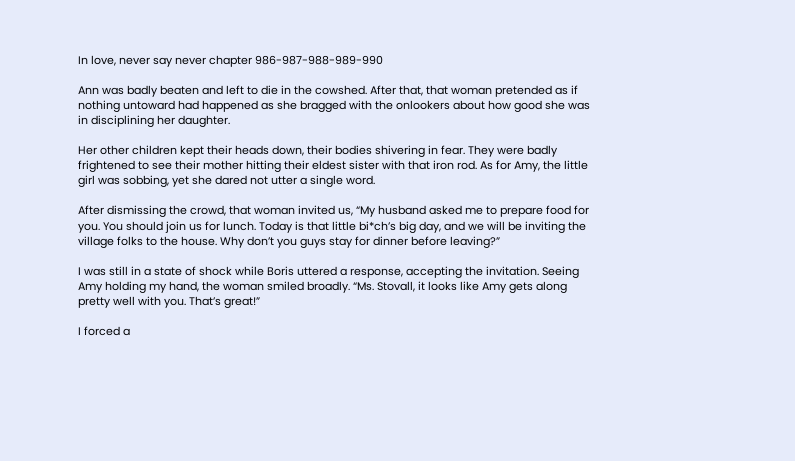In love, never say never chapter 986-987-988-989-990

Ann was badly beaten and left to die in the cowshed. After that, that woman pretended as if nothing untoward had happened as she bragged with the onlookers about how good she was in disciplining her daughter.

Her other children kept their heads down, their bodies shivering in fear. They were badly frightened to see their mother hitting their eldest sister with that iron rod. As for Amy, the little girl was sobbing, yet she dared not utter a single word.

After dismissing the crowd, that woman invited us, “My husband asked me to prepare food for you. You should join us for lunch. Today is that little bi*ch’s big day, and we will be inviting the village folks to the house. Why don’t you guys stay for dinner before leaving?”

I was still in a state of shock while Boris uttered a response, accepting the invitation. Seeing Amy holding my hand, the woman smiled broadly. “Ms. Stovall, it looks like Amy gets along pretty well with you. That’s great!”

I forced a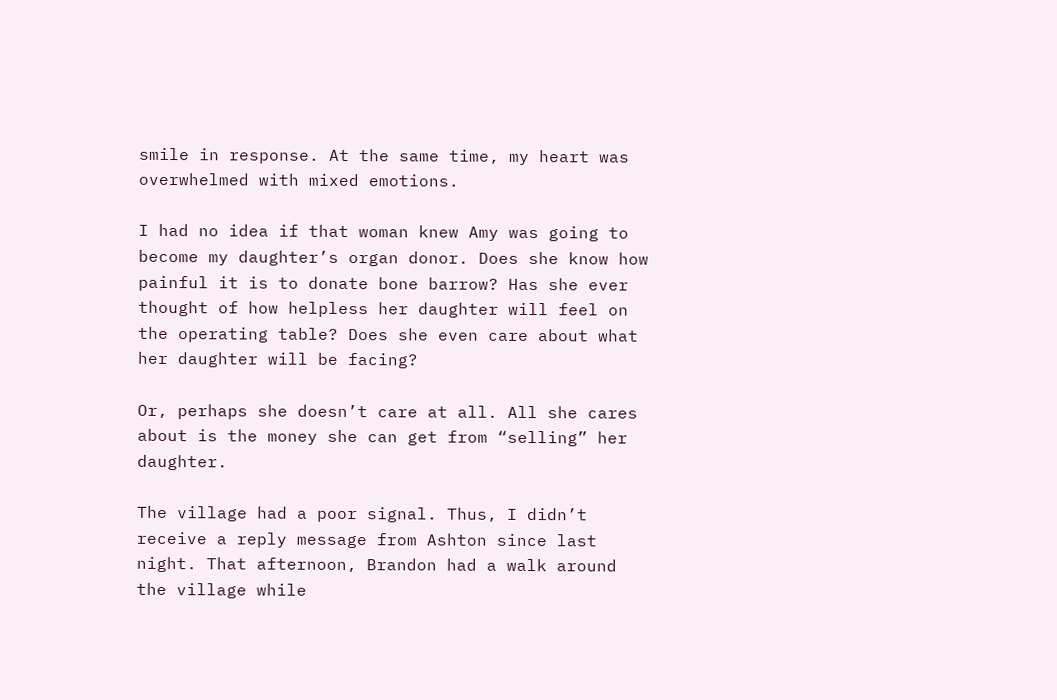smile in response. At the same time, my heart was overwhelmed with mixed emotions.

I had no idea if that woman knew Amy was going to become my daughter’s organ donor. Does she know how painful it is to donate bone barrow? Has she ever thought of how helpless her daughter will feel on the operating table? Does she even care about what her daughter will be facing?

Or, perhaps she doesn’t care at all. All she cares about is the money she can get from “selling” her daughter.

The village had a poor signal. Thus, I didn’t receive a reply message from Ashton since last night. That afternoon, Brandon had a walk around the village while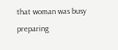that woman was busy preparing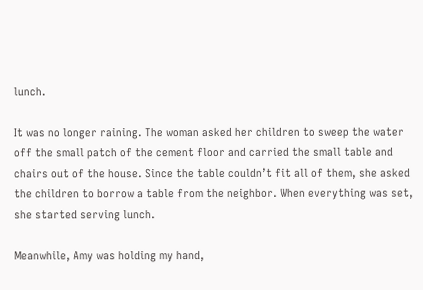lunch.

It was no longer raining. The woman asked her children to sweep the water off the small patch of the cement floor and carried the small table and chairs out of the house. Since the table couldn’t fit all of them, she asked the children to borrow a table from the neighbor. When everything was set, she started serving lunch.

Meanwhile, Amy was holding my hand,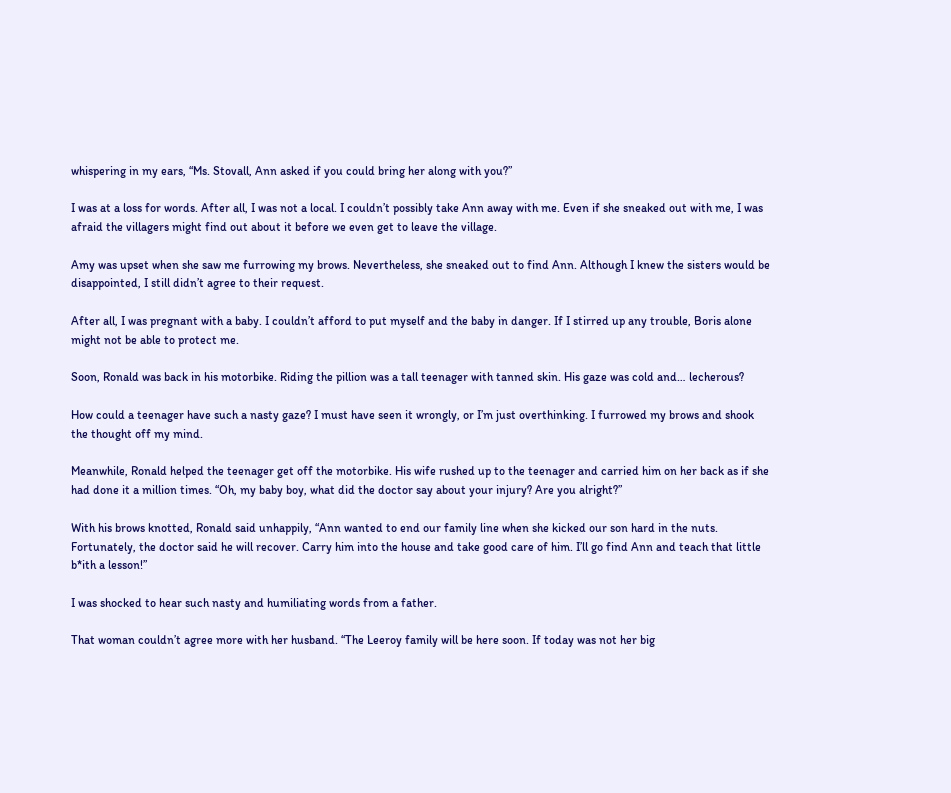whispering in my ears, “Ms. Stovall, Ann asked if you could bring her along with you?”

I was at a loss for words. After all, I was not a local. I couldn’t possibly take Ann away with me. Even if she sneaked out with me, I was afraid the villagers might find out about it before we even get to leave the village.

Amy was upset when she saw me furrowing my brows. Nevertheless, she sneaked out to find Ann. Although I knew the sisters would be disappointed, I still didn’t agree to their request.

After all, I was pregnant with a baby. I couldn’t afford to put myself and the baby in danger. If I stirred up any trouble, Boris alone might not be able to protect me.

Soon, Ronald was back in his motorbike. Riding the pillion was a tall teenager with tanned skin. His gaze was cold and… lecherous?

How could a teenager have such a nasty gaze? I must have seen it wrongly, or I’m just overthinking. I furrowed my brows and shook the thought off my mind.

Meanwhile, Ronald helped the teenager get off the motorbike. His wife rushed up to the teenager and carried him on her back as if she had done it a million times. “Oh, my baby boy, what did the doctor say about your injury? Are you alright?”

With his brows knotted, Ronald said unhappily, “Ann wanted to end our family line when she kicked our son hard in the nuts. Fortunately, the doctor said he will recover. Carry him into the house and take good care of him. I’ll go find Ann and teach that little b*ith a lesson!”

I was shocked to hear such nasty and humiliating words from a father.

That woman couldn’t agree more with her husband. “The Leeroy family will be here soon. If today was not her big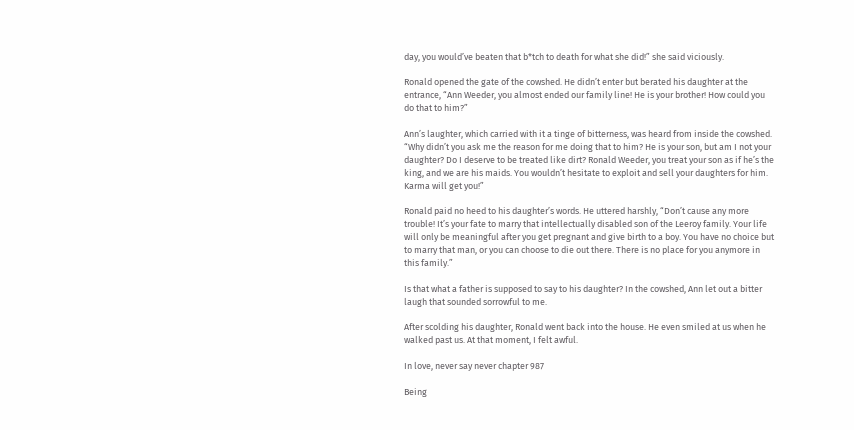day, you would’ve beaten that b*tch to death for what she did!” she said viciously.

Ronald opened the gate of the cowshed. He didn’t enter but berated his daughter at the entrance, “Ann Weeder, you almost ended our family line! He is your brother! How could you do that to him?”

Ann’s laughter, which carried with it a tinge of bitterness, was heard from inside the cowshed. “Why didn’t you ask me the reason for me doing that to him? He is your son, but am I not your daughter? Do I deserve to be treated like dirt? Ronald Weeder, you treat your son as if he’s the king, and we are his maids. You wouldn’t hesitate to exploit and sell your daughters for him. Karma will get you!”

Ronald paid no heed to his daughter’s words. He uttered harshly, “Don’t cause any more trouble! It’s your fate to marry that intellectually disabled son of the Leeroy family. Your life will only be meaningful after you get pregnant and give birth to a boy. You have no choice but to marry that man, or you can choose to die out there. There is no place for you anymore in this family.”

Is that what a father is supposed to say to his daughter? In the cowshed, Ann let out a bitter laugh that sounded sorrowful to me.

After scolding his daughter, Ronald went back into the house. He even smiled at us when he walked past us. At that moment, I felt awful.

In love, never say never chapter 987

Being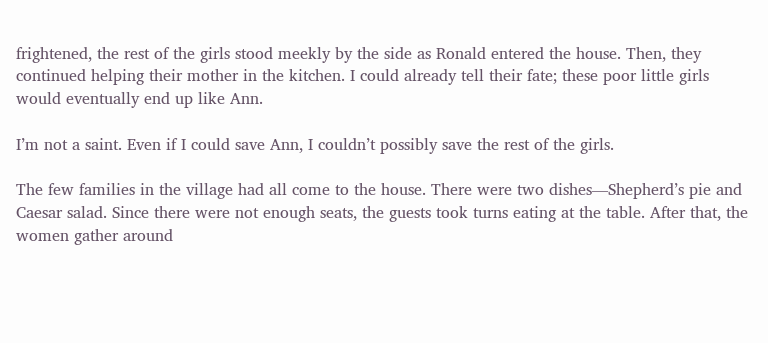frightened, the rest of the girls stood meekly by the side as Ronald entered the house. Then, they continued helping their mother in the kitchen. I could already tell their fate; these poor little girls would eventually end up like Ann.

I’m not a saint. Even if I could save Ann, I couldn’t possibly save the rest of the girls.

The few families in the village had all come to the house. There were two dishes—Shepherd’s pie and Caesar salad. Since there were not enough seats, the guests took turns eating at the table. After that, the women gather around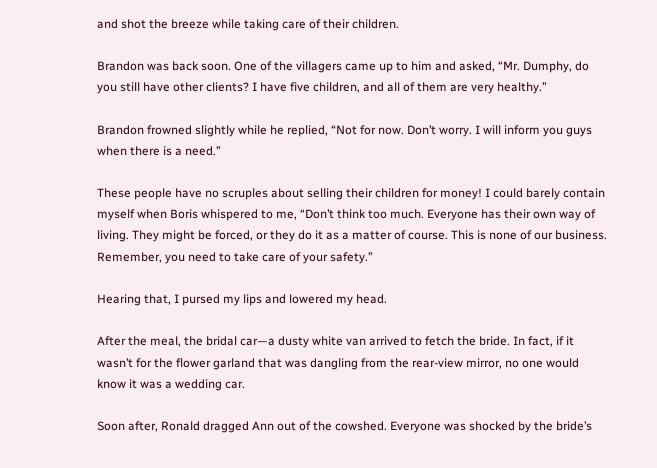and shot the breeze while taking care of their children.

Brandon was back soon. One of the villagers came up to him and asked, “Mr. Dumphy, do you still have other clients? I have five children, and all of them are very healthy.”

Brandon frowned slightly while he replied, “Not for now. Don’t worry. I will inform you guys when there is a need.”

These people have no scruples about selling their children for money! I could barely contain myself when Boris whispered to me, “Don’t think too much. Everyone has their own way of living. They might be forced, or they do it as a matter of course. This is none of our business. Remember, you need to take care of your safety.”

Hearing that, I pursed my lips and lowered my head.

After the meal, the bridal car—a dusty white van arrived to fetch the bride. In fact, if it wasn’t for the flower garland that was dangling from the rear-view mirror, no one would know it was a wedding car.

Soon after, Ronald dragged Ann out of the cowshed. Everyone was shocked by the bride’s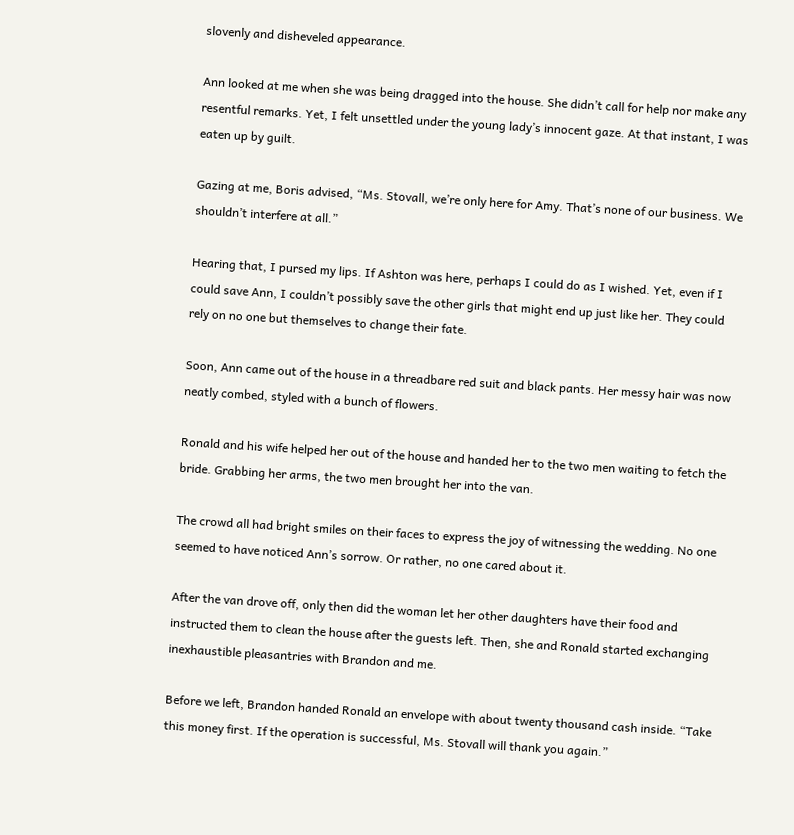slovenly and disheveled appearance.

Ann looked at me when she was being dragged into the house. She didn’t call for help nor make any resentful remarks. Yet, I felt unsettled under the young lady’s innocent gaze. At that instant, I was eaten up by guilt.

Gazing at me, Boris advised, “Ms. Stovall, we’re only here for Amy. That’s none of our business. We shouldn’t interfere at all.”

Hearing that, I pursed my lips. If Ashton was here, perhaps I could do as I wished. Yet, even if I could save Ann, I couldn’t possibly save the other girls that might end up just like her. They could rely on no one but themselves to change their fate.

Soon, Ann came out of the house in a threadbare red suit and black pants. Her messy hair was now neatly combed, styled with a bunch of flowers.

Ronald and his wife helped her out of the house and handed her to the two men waiting to fetch the bride. Grabbing her arms, the two men brought her into the van.

The crowd all had bright smiles on their faces to express the joy of witnessing the wedding. No one seemed to have noticed Ann’s sorrow. Or rather, no one cared about it.

After the van drove off, only then did the woman let her other daughters have their food and instructed them to clean the house after the guests left. Then, she and Ronald started exchanging inexhaustible pleasantries with Brandon and me.

Before we left, Brandon handed Ronald an envelope with about twenty thousand cash inside. “Take this money first. If the operation is successful, Ms. Stovall will thank you again.”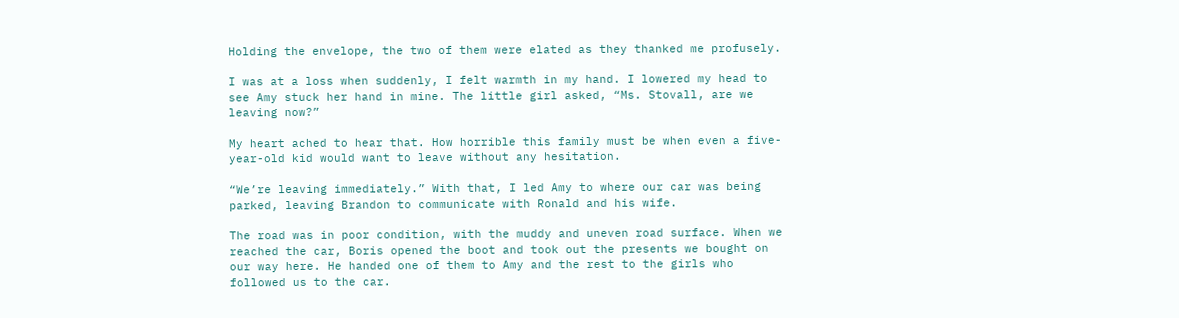Holding the envelope, the two of them were elated as they thanked me profusely.

I was at a loss when suddenly, I felt warmth in my hand. I lowered my head to see Amy stuck her hand in mine. The little girl asked, “Ms. Stovall, are we leaving now?”

My heart ached to hear that. How horrible this family must be when even a five-year-old kid would want to leave without any hesitation.

“We’re leaving immediately.” With that, I led Amy to where our car was being parked, leaving Brandon to communicate with Ronald and his wife.

The road was in poor condition, with the muddy and uneven road surface. When we reached the car, Boris opened the boot and took out the presents we bought on our way here. He handed one of them to Amy and the rest to the girls who followed us to the car.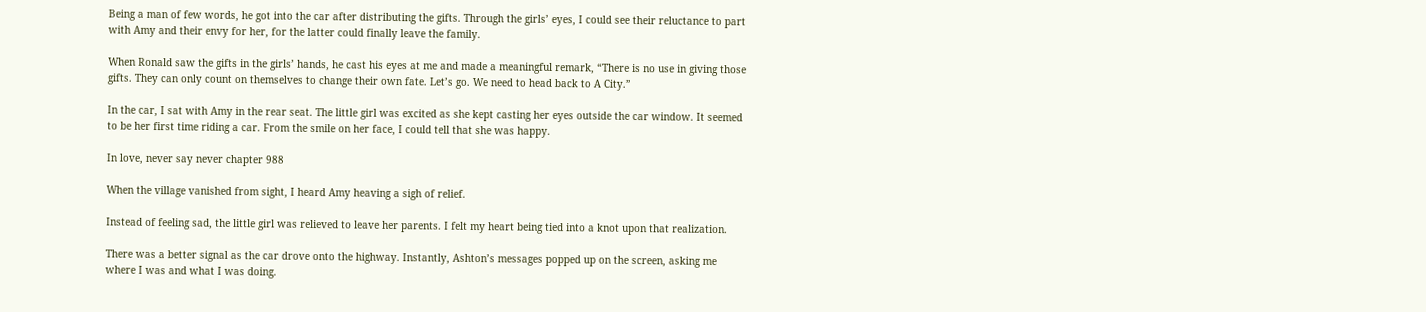Being a man of few words, he got into the car after distributing the gifts. Through the girls’ eyes, I could see their reluctance to part with Amy and their envy for her, for the latter could finally leave the family.

When Ronald saw the gifts in the girls’ hands, he cast his eyes at me and made a meaningful remark, “There is no use in giving those gifts. They can only count on themselves to change their own fate. Let’s go. We need to head back to A City.”

In the car, I sat with Amy in the rear seat. The little girl was excited as she kept casting her eyes outside the car window. It seemed to be her first time riding a car. From the smile on her face, I could tell that she was happy.

In love, never say never chapter 988

When the village vanished from sight, I heard Amy heaving a sigh of relief.

Instead of feeling sad, the little girl was relieved to leave her parents. I felt my heart being tied into a knot upon that realization.

There was a better signal as the car drove onto the highway. Instantly, Ashton’s messages popped up on the screen, asking me where I was and what I was doing.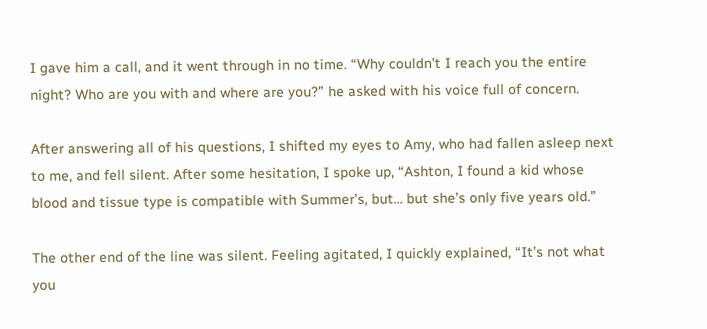I gave him a call, and it went through in no time. “Why couldn’t I reach you the entire night? Who are you with and where are you?” he asked with his voice full of concern.

After answering all of his questions, I shifted my eyes to Amy, who had fallen asleep next to me, and fell silent. After some hesitation, I spoke up, “Ashton, I found a kid whose blood and tissue type is compatible with Summer’s, but… but she’s only five years old.”

The other end of the line was silent. Feeling agitated, I quickly explained, “It’s not what you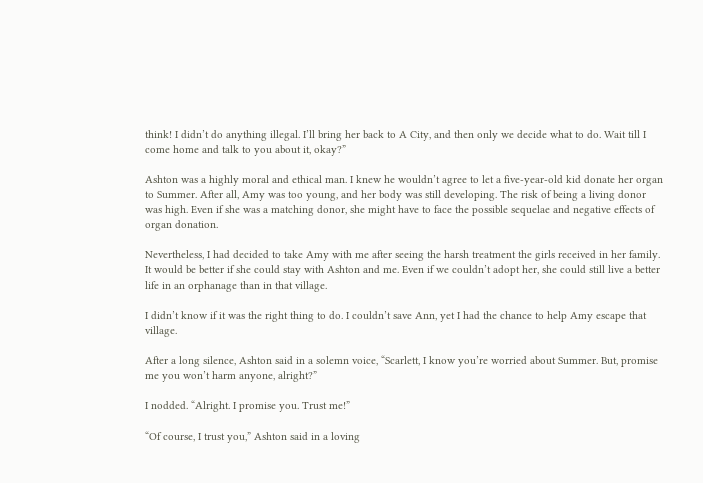think! I didn’t do anything illegal. I’ll bring her back to A City, and then only we decide what to do. Wait till I come home and talk to you about it, okay?”

Ashton was a highly moral and ethical man. I knew he wouldn’t agree to let a five-year-old kid donate her organ to Summer. After all, Amy was too young, and her body was still developing. The risk of being a living donor was high. Even if she was a matching donor, she might have to face the possible sequelae and negative effects of organ donation.

Nevertheless, I had decided to take Amy with me after seeing the harsh treatment the girls received in her family. It would be better if she could stay with Ashton and me. Even if we couldn’t adopt her, she could still live a better life in an orphanage than in that village.

I didn’t know if it was the right thing to do. I couldn’t save Ann, yet I had the chance to help Amy escape that village.

After a long silence, Ashton said in a solemn voice, “Scarlett, I know you’re worried about Summer. But, promise me you won’t harm anyone, alright?”

I nodded. “Alright. I promise you. Trust me!”

“Of course, I trust you,” Ashton said in a loving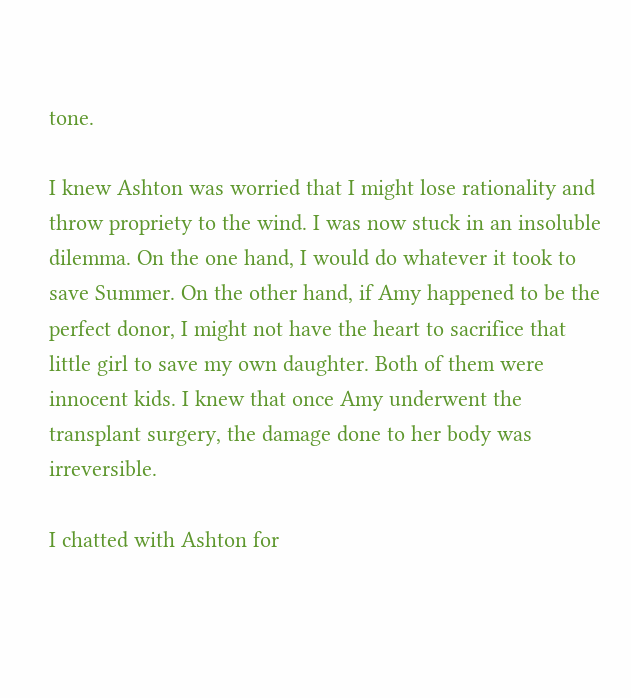tone.

I knew Ashton was worried that I might lose rationality and throw propriety to the wind. I was now stuck in an insoluble dilemma. On the one hand, I would do whatever it took to save Summer. On the other hand, if Amy happened to be the perfect donor, I might not have the heart to sacrifice that little girl to save my own daughter. Both of them were innocent kids. I knew that once Amy underwent the transplant surgery, the damage done to her body was irreversible.

I chatted with Ashton for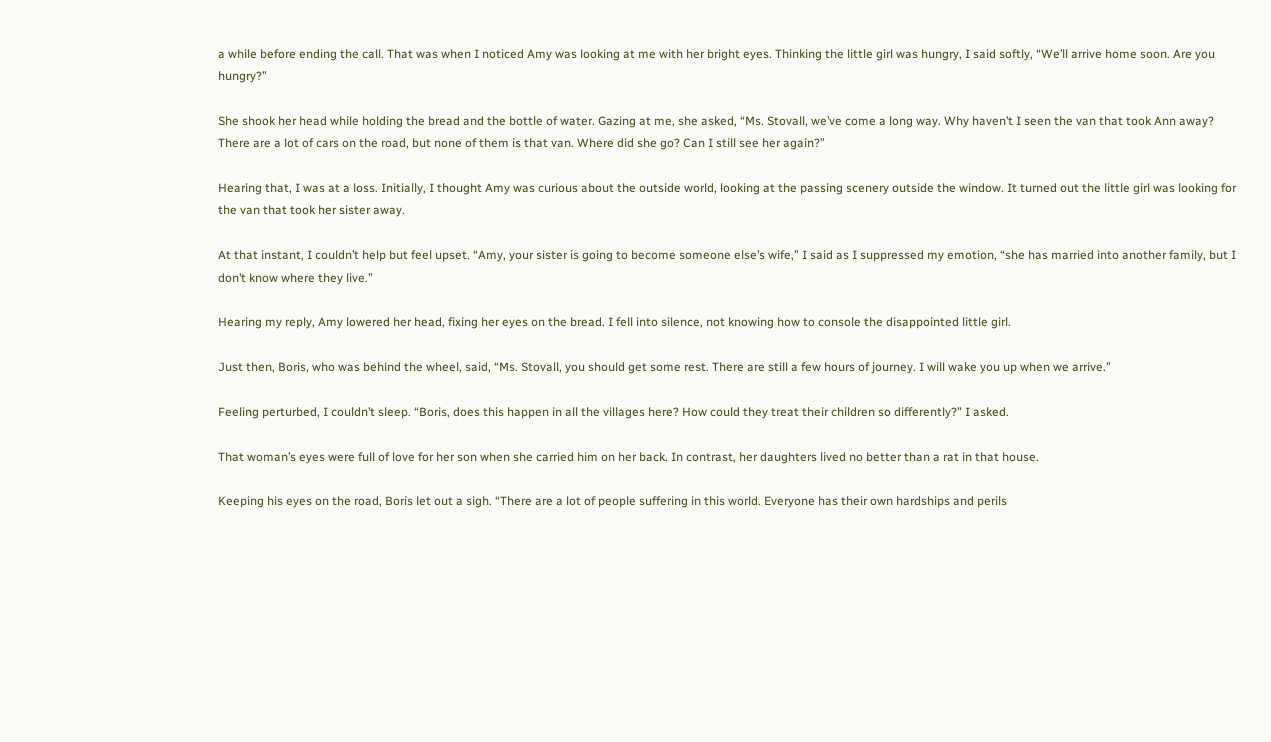a while before ending the call. That was when I noticed Amy was looking at me with her bright eyes. Thinking the little girl was hungry, I said softly, “We’ll arrive home soon. Are you hungry?”

She shook her head while holding the bread and the bottle of water. Gazing at me, she asked, “Ms. Stovall, we’ve come a long way. Why haven’t I seen the van that took Ann away? There are a lot of cars on the road, but none of them is that van. Where did she go? Can I still see her again?”

Hearing that, I was at a loss. Initially, I thought Amy was curious about the outside world, looking at the passing scenery outside the window. It turned out the little girl was looking for the van that took her sister away.

At that instant, I couldn’t help but feel upset. “Amy, your sister is going to become someone else’s wife,” I said as I suppressed my emotion, “she has married into another family, but I don’t know where they live.”

Hearing my reply, Amy lowered her head, fixing her eyes on the bread. I fell into silence, not knowing how to console the disappointed little girl.

Just then, Boris, who was behind the wheel, said, “Ms. Stovall, you should get some rest. There are still a few hours of journey. I will wake you up when we arrive.”

Feeling perturbed, I couldn’t sleep. “Boris, does this happen in all the villages here? How could they treat their children so differently?” I asked.

That woman’s eyes were full of love for her son when she carried him on her back. In contrast, her daughters lived no better than a rat in that house.

Keeping his eyes on the road, Boris let out a sigh. “There are a lot of people suffering in this world. Everyone has their own hardships and perils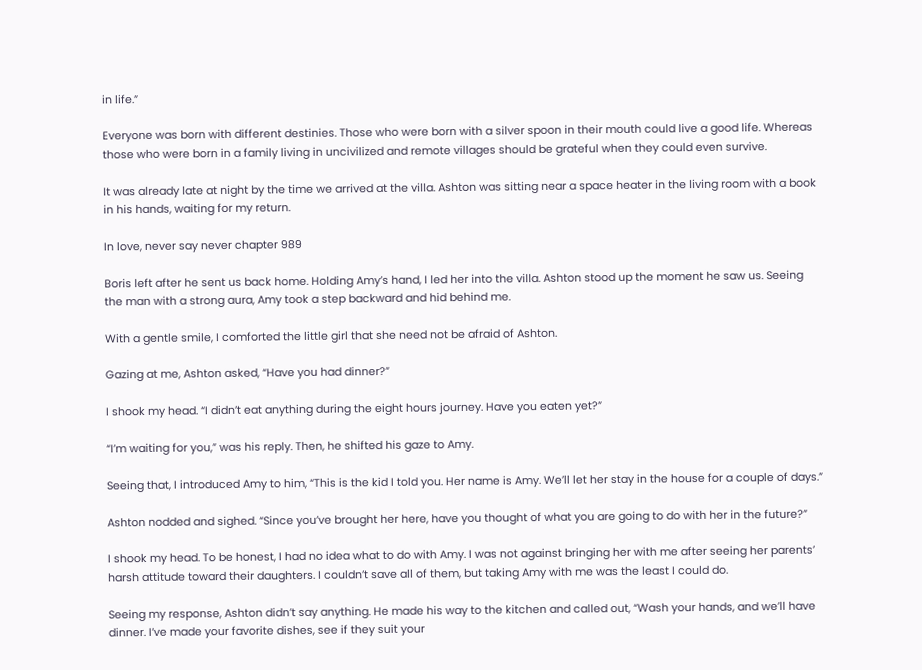in life.”

Everyone was born with different destinies. Those who were born with a silver spoon in their mouth could live a good life. Whereas those who were born in a family living in uncivilized and remote villages should be grateful when they could even survive.

It was already late at night by the time we arrived at the villa. Ashton was sitting near a space heater in the living room with a book in his hands, waiting for my return.

In love, never say never chapter 989

Boris left after he sent us back home. Holding Amy’s hand, I led her into the villa. Ashton stood up the moment he saw us. Seeing the man with a strong aura, Amy took a step backward and hid behind me.

With a gentle smile, I comforted the little girl that she need not be afraid of Ashton.

Gazing at me, Ashton asked, “Have you had dinner?”

I shook my head. “I didn’t eat anything during the eight hours journey. Have you eaten yet?”

“I’m waiting for you,” was his reply. Then, he shifted his gaze to Amy.

Seeing that, I introduced Amy to him, “This is the kid I told you. Her name is Amy. We’ll let her stay in the house for a couple of days.”

Ashton nodded and sighed. “Since you’ve brought her here, have you thought of what you are going to do with her in the future?”

I shook my head. To be honest, I had no idea what to do with Amy. I was not against bringing her with me after seeing her parents’ harsh attitude toward their daughters. I couldn’t save all of them, but taking Amy with me was the least I could do.

Seeing my response, Ashton didn’t say anything. He made his way to the kitchen and called out, “Wash your hands, and we’ll have dinner. I’ve made your favorite dishes, see if they suit your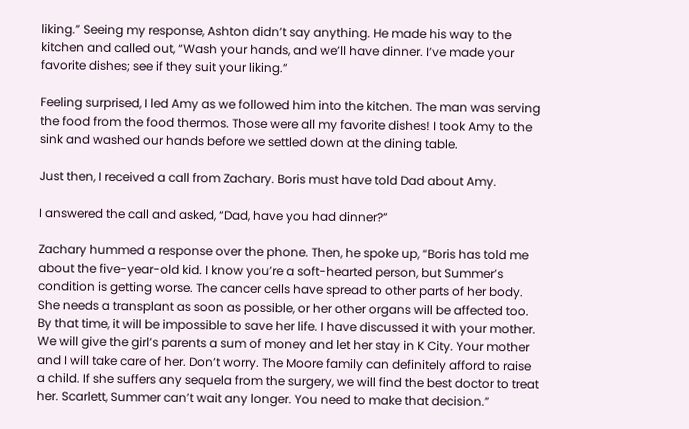liking.” Seeing my response, Ashton didn’t say anything. He made his way to the kitchen and called out, “Wash your hands, and we’ll have dinner. I’ve made your favorite dishes; see if they suit your liking.”

Feeling surprised, I led Amy as we followed him into the kitchen. The man was serving the food from the food thermos. Those were all my favorite dishes! I took Amy to the sink and washed our hands before we settled down at the dining table.

Just then, I received a call from Zachary. Boris must have told Dad about Amy.

I answered the call and asked, “Dad, have you had dinner?”

Zachary hummed a response over the phone. Then, he spoke up, “Boris has told me about the five-year-old kid. I know you’re a soft-hearted person, but Summer’s condition is getting worse. The cancer cells have spread to other parts of her body. She needs a transplant as soon as possible, or her other organs will be affected too. By that time, it will be impossible to save her life. I have discussed it with your mother. We will give the girl’s parents a sum of money and let her stay in K City. Your mother and I will take care of her. Don’t worry. The Moore family can definitely afford to raise a child. If she suffers any sequela from the surgery, we will find the best doctor to treat her. Scarlett, Summer can’t wait any longer. You need to make that decision.”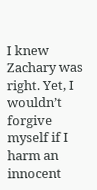I knew Zachary was right. Yet, I wouldn’t forgive myself if I harm an innocent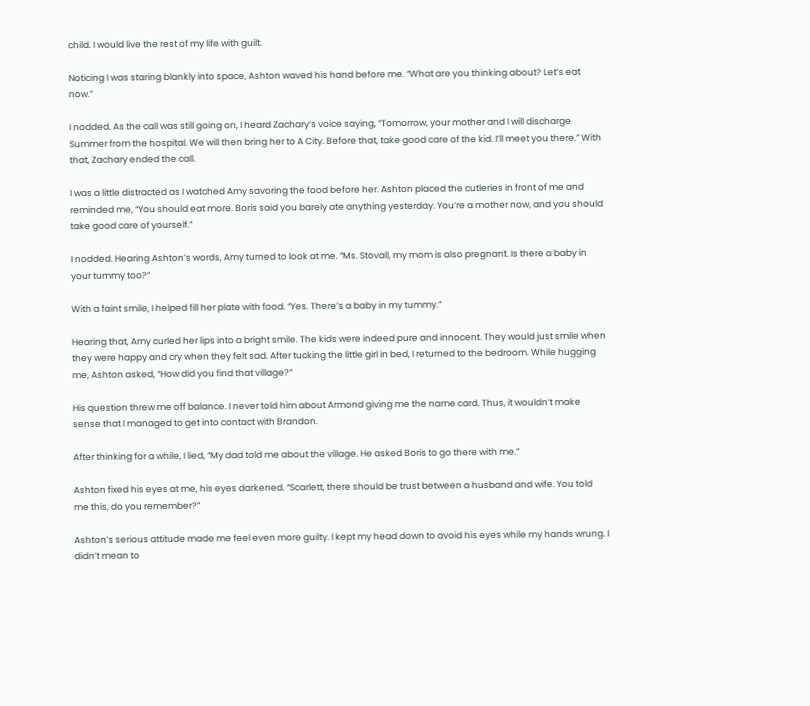child. I would live the rest of my life with guilt.

Noticing I was staring blankly into space, Ashton waved his hand before me. “What are you thinking about? Let’s eat now.”

I nodded. As the call was still going on, I heard Zachary’s voice saying, “Tomorrow, your mother and I will discharge Summer from the hospital. We will then bring her to A City. Before that, take good care of the kid. I’ll meet you there.” With that, Zachary ended the call.

I was a little distracted as I watched Amy savoring the food before her. Ashton placed the cutleries in front of me and reminded me, “You should eat more. Boris said you barely ate anything yesterday. You’re a mother now, and you should take good care of yourself.”

I nodded. Hearing Ashton’s words, Amy turned to look at me. “Ms. Stovall, my mom is also pregnant. Is there a baby in your tummy too?”

With a faint smile, I helped fill her plate with food. “Yes. There’s a baby in my tummy.”

Hearing that, Amy curled her lips into a bright smile. The kids were indeed pure and innocent. They would just smile when they were happy and cry when they felt sad. After tucking the little girl in bed, I returned to the bedroom. While hugging me, Ashton asked, “How did you find that village?”

His question threw me off balance. I never told him about Armond giving me the name card. Thus, it wouldn’t make sense that I managed to get into contact with Brandon.

After thinking for a while, I lied, “My dad told me about the village. He asked Boris to go there with me.”

Ashton fixed his eyes at me, his eyes darkened. “Scarlett, there should be trust between a husband and wife. You told me this, do you remember?”

Ashton’s serious attitude made me feel even more guilty. I kept my head down to avoid his eyes while my hands wrung. I didn’t mean to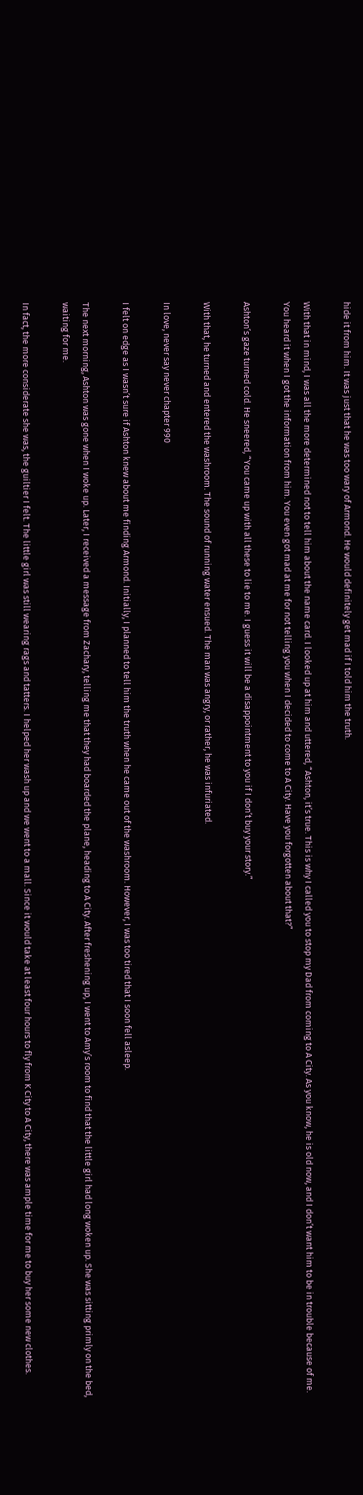hide it from him. It was just that he was too wary of Armond. He would definitely get mad if I told him the truth.

With that in mind, I was all the more determined not to tell him about the name card. I looked up at him and uttered, “Ashton, it’s true. This is why I called you to stop my Dad from coming to A City. As you know, he is old now, and I don’t want him to be in trouble because of me. You heard it when I got the information from him. You even got mad at me for not telling you when I decided to come to A City. Have you forgotten about that?”

Ashton’s gaze turned cold. He sneered, “You came up with all these to lie to me. I guess it will be a disappointment to you if I don’t buy your story.”

With that, he turned and entered the washroom. The sound of running water ensued. The man was angry, or rather, he was infuriated.

In love, never say never chapter 990

I felt on edge as I wasn’t sure if Ashton knew about me finding Armond. Initially, I planned to tell him the truth when he came out of the washroom. However, I was too tired that I soon fell asleep.

The next morning, Ashton was gone when I woke up. Later, I received a message from Zachary, telling me that they had boarded the plane, heading to A City. After freshening up, I went to Amy’s room to find that the little girl had long woken up. She was sitting primly on the bed, waiting for me.

In fact, the more considerate she was, the guiltier I felt. The little girl was still wearing rags and tatters. I helped her wash up and we went to a mall. Since it would take at least four hours to fly from K City to A City, there was ample time for me to buy her some new clothes.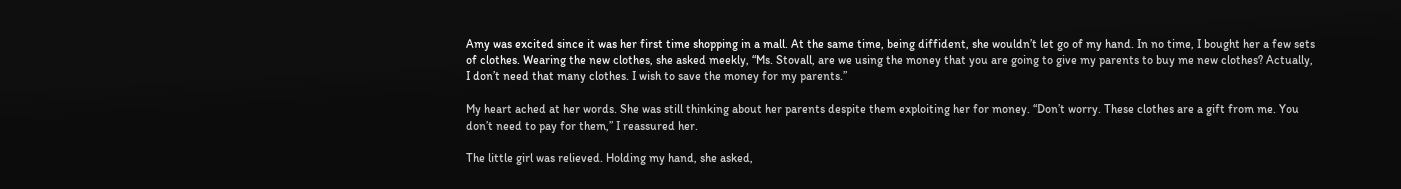Amy was excited since it was her first time shopping in a mall. At the same time, being diffident, she wouldn’t let go of my hand. In no time, I bought her a few sets of clothes. Wearing the new clothes, she asked meekly, “Ms. Stovall, are we using the money that you are going to give my parents to buy me new clothes? Actually, I don’t need that many clothes. I wish to save the money for my parents.”

My heart ached at her words. She was still thinking about her parents despite them exploiting her for money. “Don’t worry. These clothes are a gift from me. You don’t need to pay for them,” I reassured her.

The little girl was relieved. Holding my hand, she asked,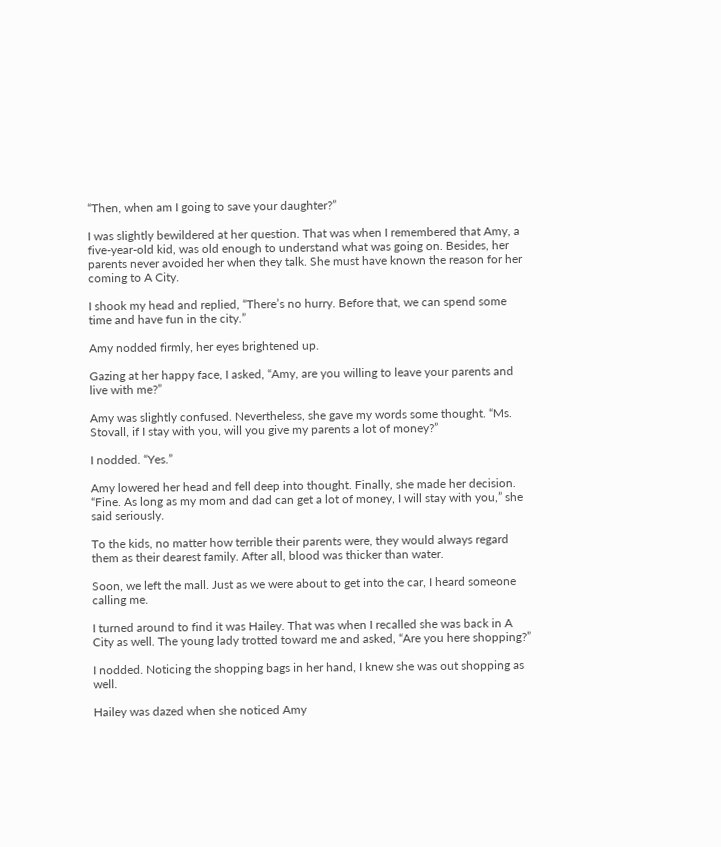“Then, when am I going to save your daughter?”

I was slightly bewildered at her question. That was when I remembered that Amy, a five-year-old kid, was old enough to understand what was going on. Besides, her parents never avoided her when they talk. She must have known the reason for her coming to A City.

I shook my head and replied, “There’s no hurry. Before that, we can spend some time and have fun in the city.”

Amy nodded firmly, her eyes brightened up.

Gazing at her happy face, I asked, “Amy, are you willing to leave your parents and live with me?”

Amy was slightly confused. Nevertheless, she gave my words some thought. “Ms. Stovall, if I stay with you, will you give my parents a lot of money?”

I nodded. “Yes.”

Amy lowered her head and fell deep into thought. Finally, she made her decision. “Fine. As long as my mom and dad can get a lot of money, I will stay with you,” she said seriously.

To the kids, no matter how terrible their parents were, they would always regard them as their dearest family. After all, blood was thicker than water.

Soon, we left the mall. Just as we were about to get into the car, I heard someone calling me.

I turned around to find it was Hailey. That was when I recalled she was back in A City as well. The young lady trotted toward me and asked, “Are you here shopping?”

I nodded. Noticing the shopping bags in her hand, I knew she was out shopping as well.

Hailey was dazed when she noticed Amy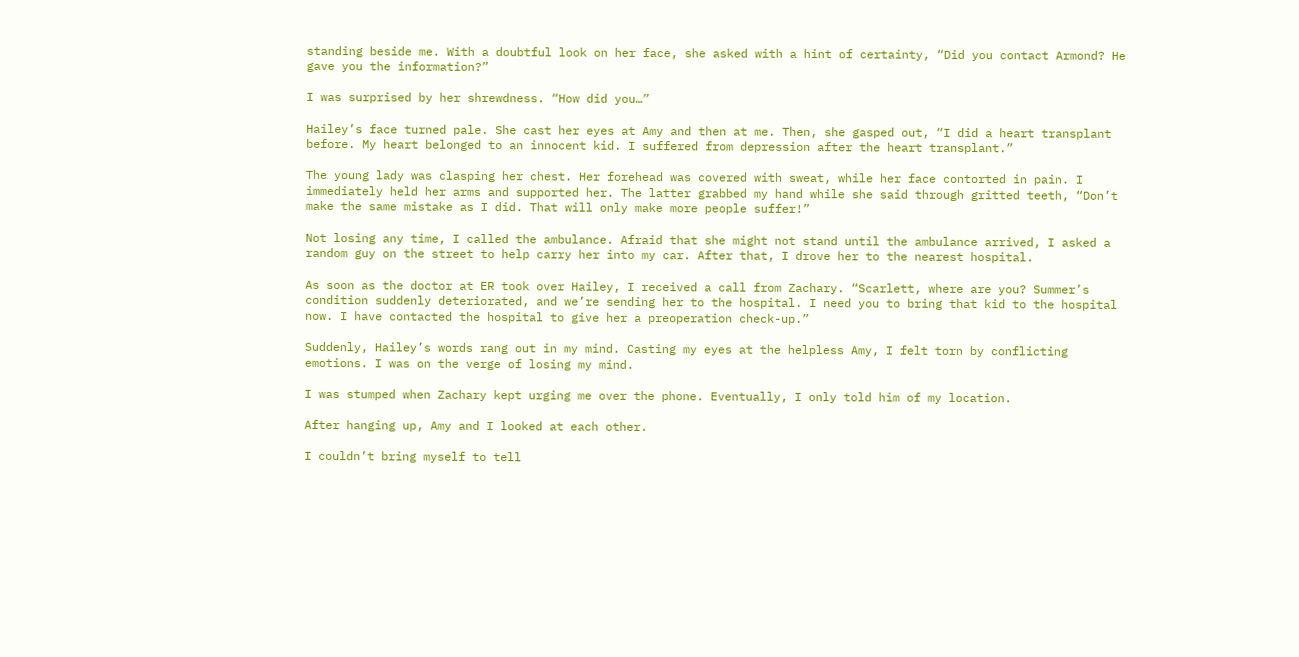standing beside me. With a doubtful look on her face, she asked with a hint of certainty, “Did you contact Armond? He gave you the information?”

I was surprised by her shrewdness. “How did you…”

Hailey’s face turned pale. She cast her eyes at Amy and then at me. Then, she gasped out, “I did a heart transplant before. My heart belonged to an innocent kid. I suffered from depression after the heart transplant.”

The young lady was clasping her chest. Her forehead was covered with sweat, while her face contorted in pain. I immediately held her arms and supported her. The latter grabbed my hand while she said through gritted teeth, “Don’t make the same mistake as I did. That will only make more people suffer!”

Not losing any time, I called the ambulance. Afraid that she might not stand until the ambulance arrived, I asked a random guy on the street to help carry her into my car. After that, I drove her to the nearest hospital.

As soon as the doctor at ER took over Hailey, I received a call from Zachary. “Scarlett, where are you? Summer’s condition suddenly deteriorated, and we’re sending her to the hospital. I need you to bring that kid to the hospital now. I have contacted the hospital to give her a preoperation check-up.”

Suddenly, Hailey’s words rang out in my mind. Casting my eyes at the helpless Amy, I felt torn by conflicting emotions. I was on the verge of losing my mind.

I was stumped when Zachary kept urging me over the phone. Eventually, I only told him of my location.

After hanging up, Amy and I looked at each other.

I couldn’t bring myself to tell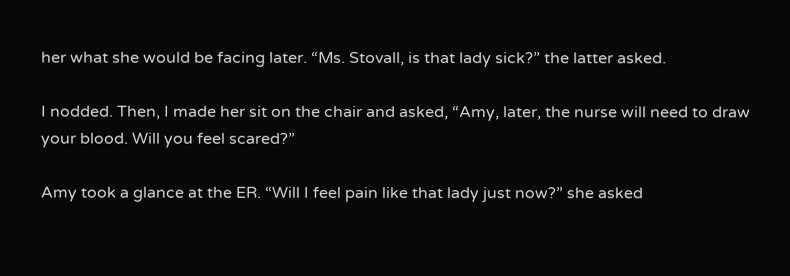her what she would be facing later. “Ms. Stovall, is that lady sick?” the latter asked.

I nodded. Then, I made her sit on the chair and asked, “Amy, later, the nurse will need to draw your blood. Will you feel scared?”

Amy took a glance at the ER. “Will I feel pain like that lady just now?” she asked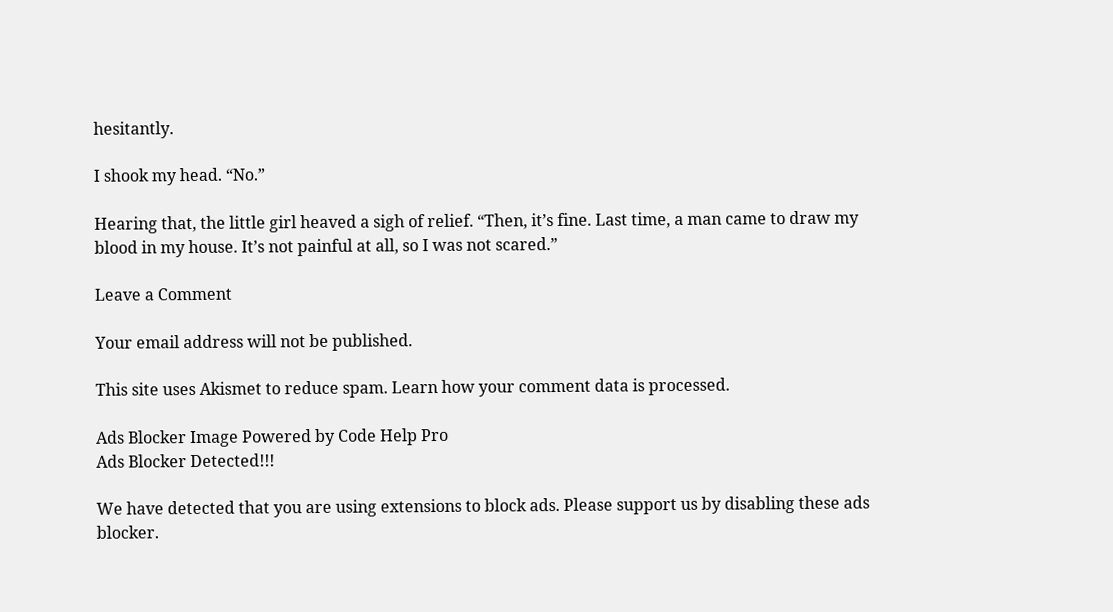hesitantly.

I shook my head. “No.”

Hearing that, the little girl heaved a sigh of relief. “Then, it’s fine. Last time, a man came to draw my blood in my house. It’s not painful at all, so I was not scared.”

Leave a Comment

Your email address will not be published.

This site uses Akismet to reduce spam. Learn how your comment data is processed.

Ads Blocker Image Powered by Code Help Pro
Ads Blocker Detected!!!

We have detected that you are using extensions to block ads. Please support us by disabling these ads blocker.